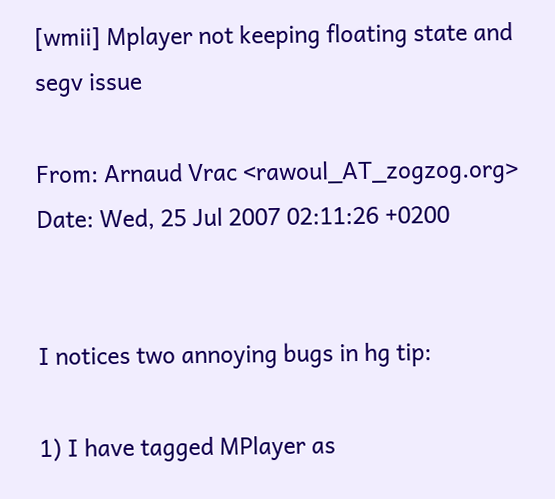[wmii] Mplayer not keeping floating state and segv issue

From: Arnaud Vrac <rawoul_AT_zogzog.org>
Date: Wed, 25 Jul 2007 02:11:26 +0200


I notices two annoying bugs in hg tip:

1) I have tagged MPlayer as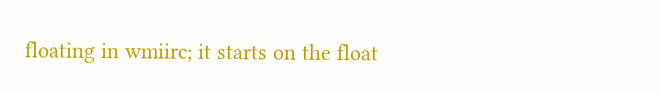floating in wmiirc; it starts on the float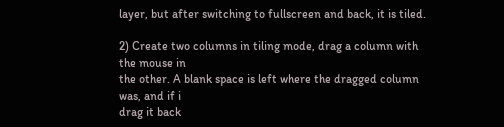layer, but after switching to fullscreen and back, it is tiled.

2) Create two columns in tiling mode, drag a column with the mouse in
the other. A blank space is left where the dragged column was, and if i
drag it back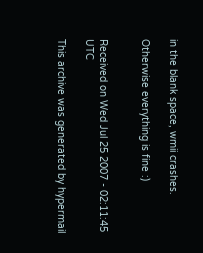in the blank space, wmii crashes.

Otherwise everything is fine :)


Received on Wed Jul 25 2007 - 02:11:45 UTC

This archive was generated by hypermail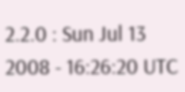2.2.0 : Sun Jul 13 2008 - 16:26:20 UTC